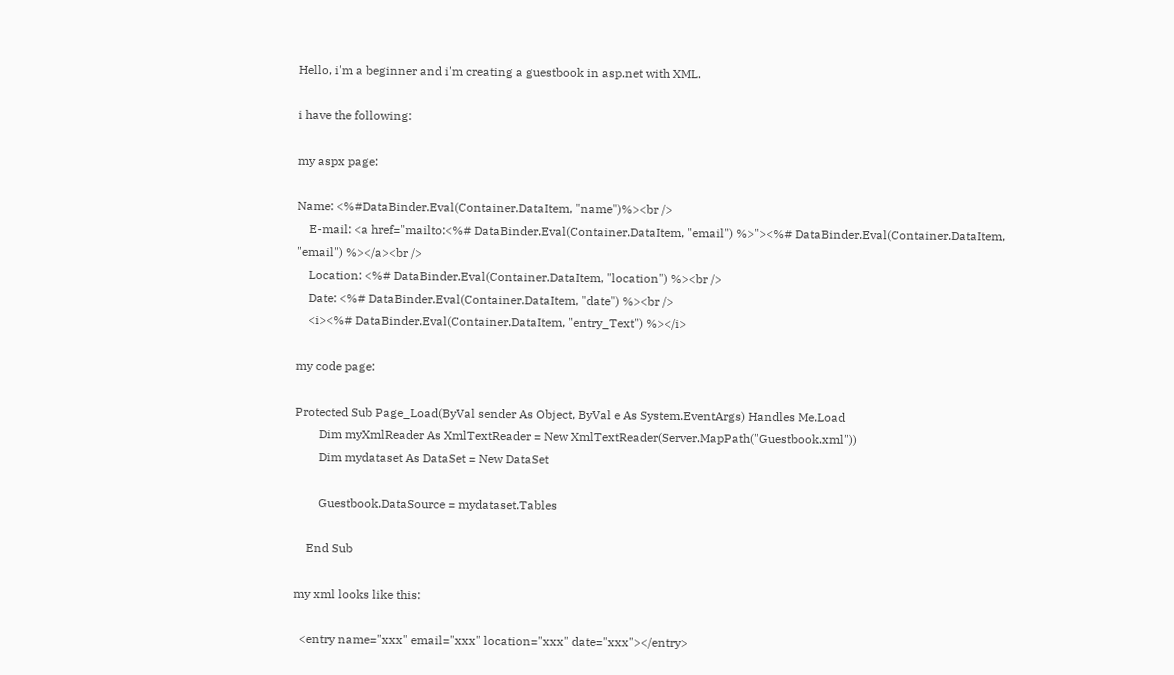Hello, i'm a beginner and i'm creating a guestbook in asp.net with XML.

i have the following:

my aspx page:

Name: <%#DataBinder.Eval(Container.DataItem, "name")%><br />
    E-mail: <a href="mailto:<%# DataBinder.Eval(Container.DataItem, "email") %>"><%# DataBinder.Eval(Container.DataItem, "email") %></a><br />
    Location: <%# DataBinder.Eval(Container.DataItem, "location") %><br />
    Date: <%# DataBinder.Eval(Container.DataItem, "date") %><br />
    <i><%# DataBinder.Eval(Container.DataItem, "entry_Text") %></i>

my code page:

Protected Sub Page_Load(ByVal sender As Object, ByVal e As System.EventArgs) Handles Me.Load
        Dim myXmlReader As XmlTextReader = New XmlTextReader(Server.MapPath("Guestbook.xml"))
        Dim mydataset As DataSet = New DataSet

        Guestbook.DataSource = mydataset.Tables

    End Sub

my xml looks like this:

  <entry name="xxx" email="xxx" location="xxx" date="xxx"></entry>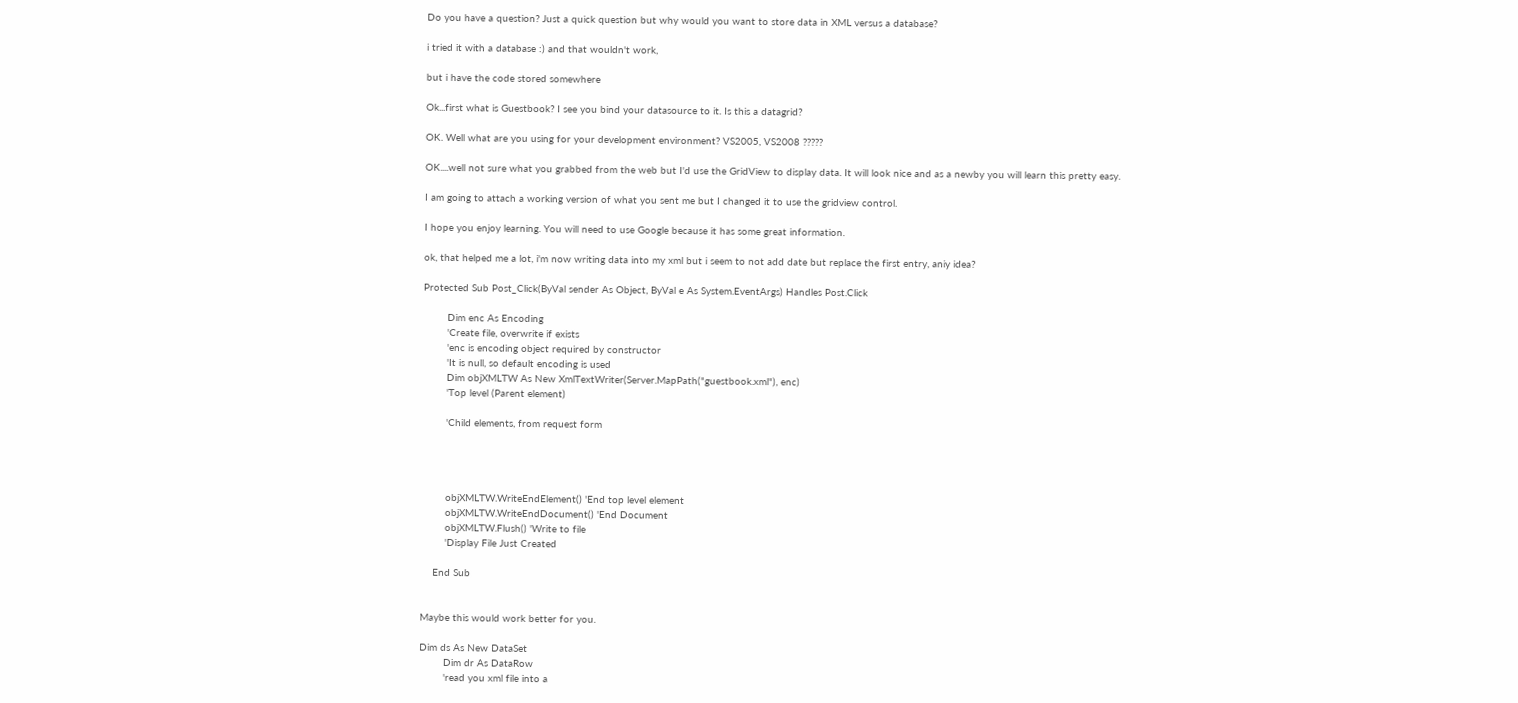Do you have a question? Just a quick question but why would you want to store data in XML versus a database?

i tried it with a database :) and that wouldn't work,

but i have the code stored somewhere

Ok...first what is Guestbook? I see you bind your datasource to it. Is this a datagrid?

OK. Well what are you using for your development environment? VS2005, VS2008 ?????

OK....well not sure what you grabbed from the web but I'd use the GridView to display data. It will look nice and as a newby you will learn this pretty easy.

I am going to attach a working version of what you sent me but I changed it to use the gridview control.

I hope you enjoy learning. You will need to use Google because it has some great information.

ok, that helped me a lot, i'm now writing data into my xml but i seem to not add date but replace the first entry, aniy idea?

Protected Sub Post_Click(ByVal sender As Object, ByVal e As System.EventArgs) Handles Post.Click

        Dim enc As Encoding
        'Create file, overwrite if exists
        'enc is encoding object required by constructor
        'It is null, so default encoding is used
        Dim objXMLTW As New XmlTextWriter(Server.MapPath("guestbook.xml"), enc)
        'Top level (Parent element)

        'Child elements, from request form




        objXMLTW.WriteEndElement() 'End top level element
        objXMLTW.WriteEndDocument() 'End Document
        objXMLTW.Flush() 'Write to file
        'Display File Just Created

    End Sub


Maybe this would work better for you.

Dim ds As New DataSet
        Dim dr As DataRow
        'read you xml file into a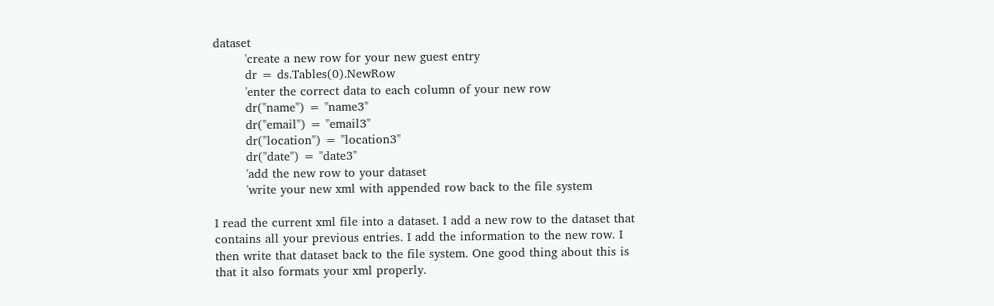dataset
        'create a new row for your new guest entry
        dr = ds.Tables(0).NewRow
        'enter the correct data to each column of your new row
        dr("name") = "name3"
        dr("email") = "email3"
        dr("location") = "location3"
        dr("date") = "date3"
        'add the new row to your dataset
        'write your new xml with appended row back to the file system

I read the current xml file into a dataset. I add a new row to the dataset that contains all your previous entries. I add the information to the new row. I then write that dataset back to the file system. One good thing about this is that it also formats your xml properly.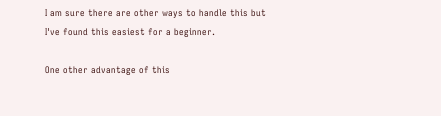I am sure there are other ways to handle this but I've found this easiest for a beginner.

One other advantage of this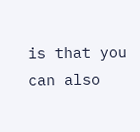is that you can also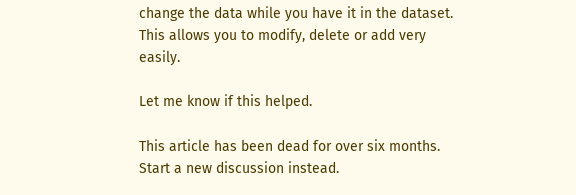change the data while you have it in the dataset. This allows you to modify, delete or add very easily.

Let me know if this helped.

This article has been dead for over six months. Start a new discussion instead.